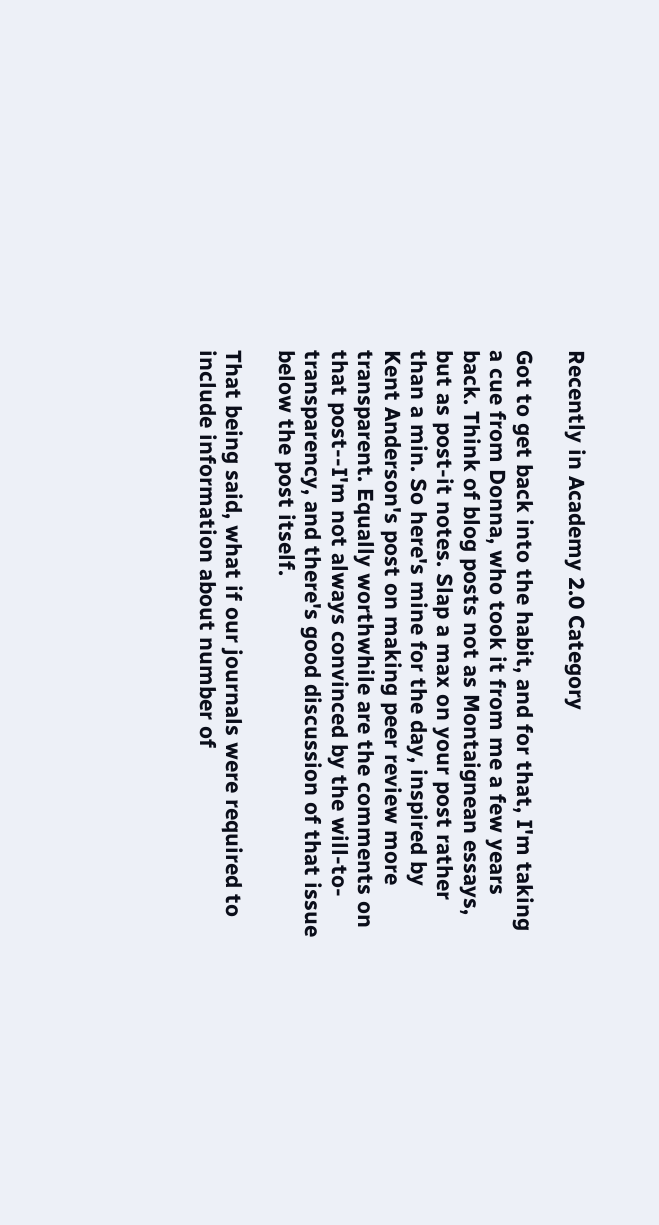Recently in Academy 2.0 Category

Got to get back into the habit, and for that, I'm taking a cue from Donna, who took it from me a few years back. Think of blog posts not as Montaignean essays, but as post-it notes. Slap a max on your post rather than a min. So here's mine for the day, inspired by Kent Anderson's post on making peer review more transparent. Equally worthwhile are the comments on that post--I'm not always convinced by the will-to-transparency, and there's good discussion of that issue below the post itself.

That being said, what if our journals were required to include information about number of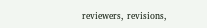reviewers, revisions,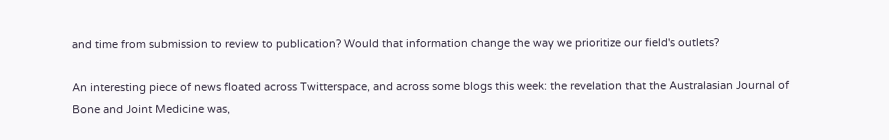and time from submission to review to publication? Would that information change the way we prioritize our field's outlets?

An interesting piece of news floated across Twitterspace, and across some blogs this week: the revelation that the Australasian Journal of Bone and Joint Medicine was,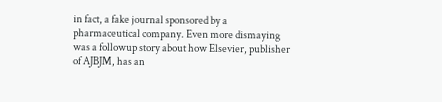in fact, a fake journal sponsored by a pharmaceutical company. Even more dismaying was a followup story about how Elsevier, publisher of AJBJM, has an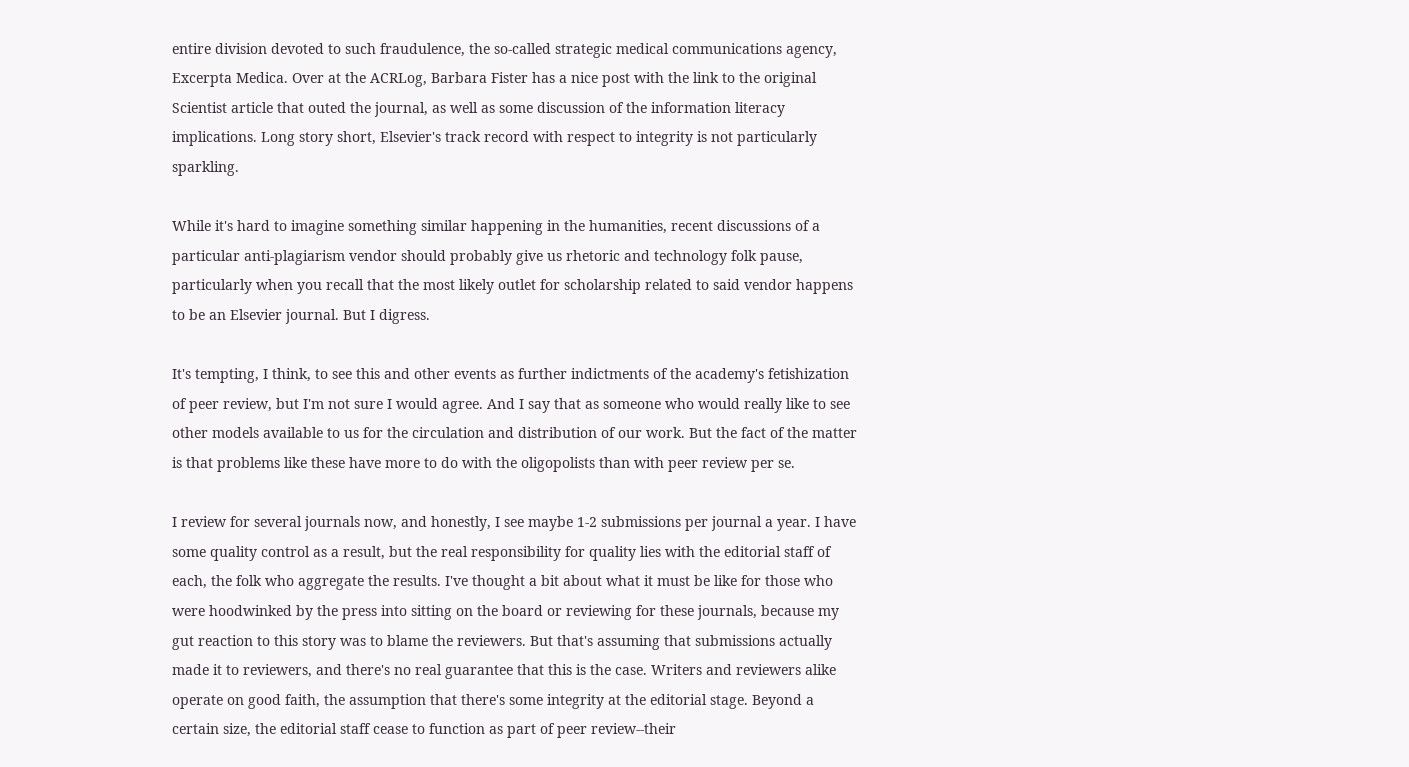entire division devoted to such fraudulence, the so-called strategic medical communications agency, Excerpta Medica. Over at the ACRLog, Barbara Fister has a nice post with the link to the original Scientist article that outed the journal, as well as some discussion of the information literacy implications. Long story short, Elsevier's track record with respect to integrity is not particularly sparkling.

While it's hard to imagine something similar happening in the humanities, recent discussions of a particular anti-plagiarism vendor should probably give us rhetoric and technology folk pause, particularly when you recall that the most likely outlet for scholarship related to said vendor happens to be an Elsevier journal. But I digress.

It's tempting, I think, to see this and other events as further indictments of the academy's fetishization of peer review, but I'm not sure I would agree. And I say that as someone who would really like to see other models available to us for the circulation and distribution of our work. But the fact of the matter is that problems like these have more to do with the oligopolists than with peer review per se.

I review for several journals now, and honestly, I see maybe 1-2 submissions per journal a year. I have some quality control as a result, but the real responsibility for quality lies with the editorial staff of each, the folk who aggregate the results. I've thought a bit about what it must be like for those who were hoodwinked by the press into sitting on the board or reviewing for these journals, because my gut reaction to this story was to blame the reviewers. But that's assuming that submissions actually made it to reviewers, and there's no real guarantee that this is the case. Writers and reviewers alike operate on good faith, the assumption that there's some integrity at the editorial stage. Beyond a certain size, the editorial staff cease to function as part of peer review--their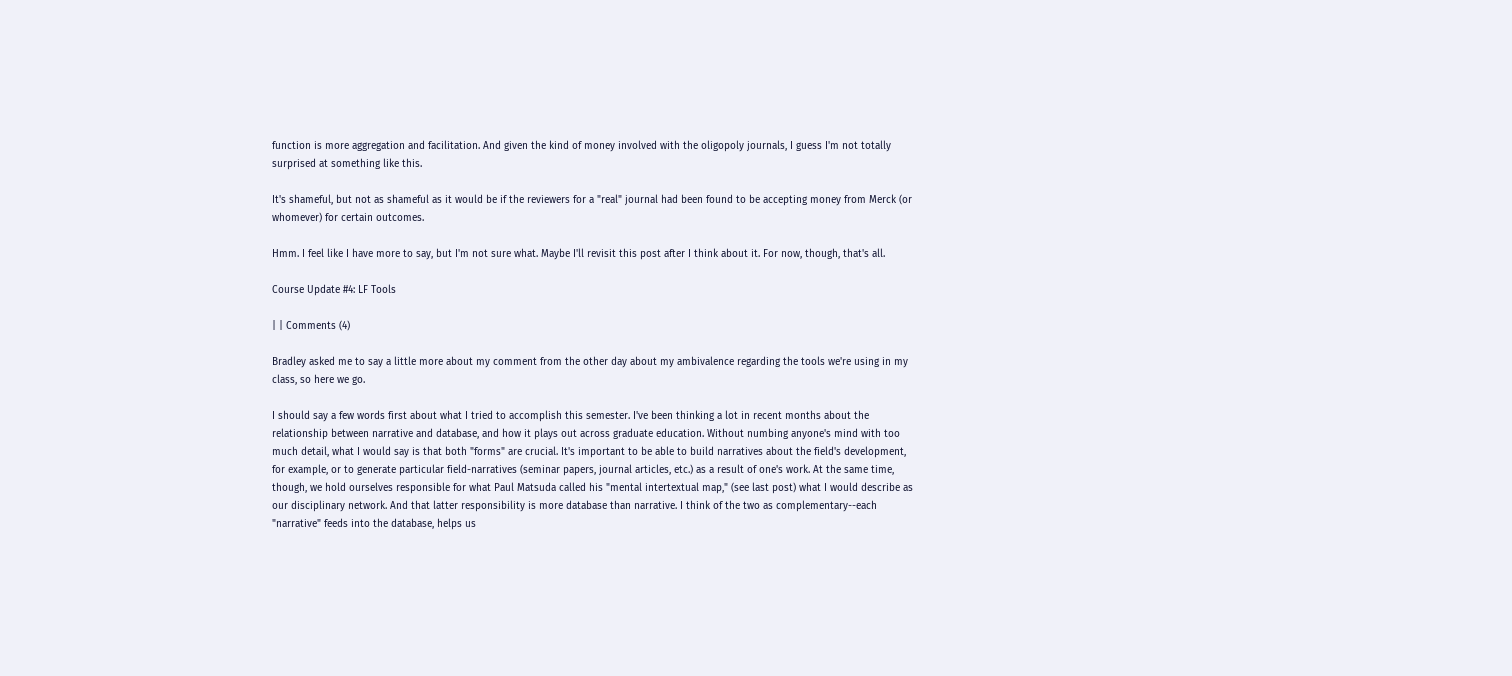function is more aggregation and facilitation. And given the kind of money involved with the oligopoly journals, I guess I'm not totally surprised at something like this.

It's shameful, but not as shameful as it would be if the reviewers for a "real" journal had been found to be accepting money from Merck (or whomever) for certain outcomes.

Hmm. I feel like I have more to say, but I'm not sure what. Maybe I'll revisit this post after I think about it. For now, though, that's all.

Course Update #4: LF Tools

| | Comments (4)

Bradley asked me to say a little more about my comment from the other day about my ambivalence regarding the tools we're using in my class, so here we go.

I should say a few words first about what I tried to accomplish this semester. I've been thinking a lot in recent months about the relationship between narrative and database, and how it plays out across graduate education. Without numbing anyone's mind with too much detail, what I would say is that both "forms" are crucial. It's important to be able to build narratives about the field's development, for example, or to generate particular field-narratives (seminar papers, journal articles, etc.) as a result of one's work. At the same time, though, we hold ourselves responsible for what Paul Matsuda called his "mental intertextual map," (see last post) what I would describe as our disciplinary network. And that latter responsibility is more database than narrative. I think of the two as complementary--each "narrative" feeds into the database, helps us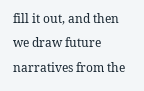fill it out, and then we draw future narratives from the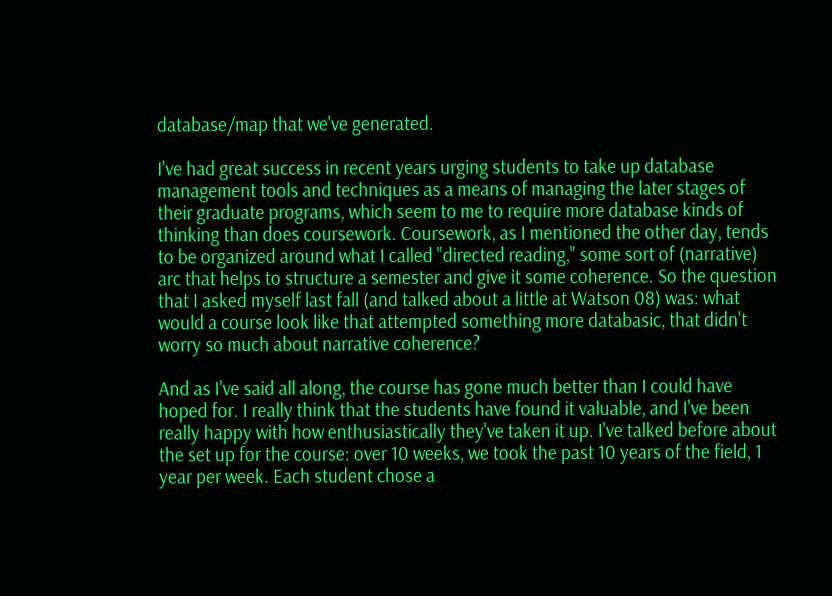database/map that we've generated.

I've had great success in recent years urging students to take up database management tools and techniques as a means of managing the later stages of their graduate programs, which seem to me to require more database kinds of thinking than does coursework. Coursework, as I mentioned the other day, tends to be organized around what I called "directed reading," some sort of (narrative) arc that helps to structure a semester and give it some coherence. So the question that I asked myself last fall (and talked about a little at Watson 08) was: what would a course look like that attempted something more databasic, that didn't worry so much about narrative coherence?

And as I've said all along, the course has gone much better than I could have hoped for. I really think that the students have found it valuable, and I've been really happy with how enthusiastically they've taken it up. I've talked before about the set up for the course: over 10 weeks, we took the past 10 years of the field, 1 year per week. Each student chose a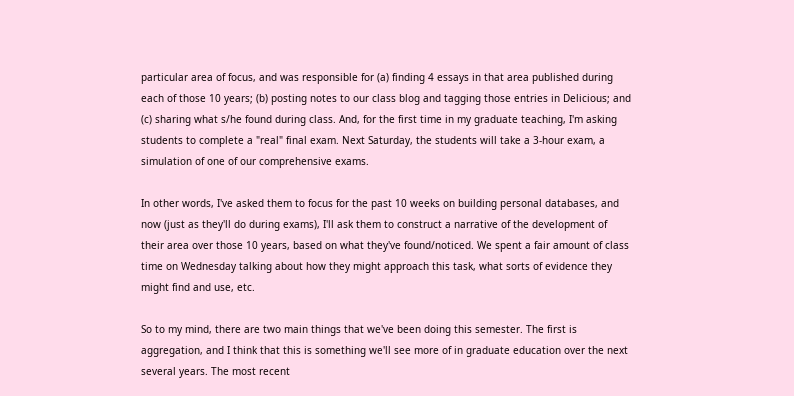particular area of focus, and was responsible for (a) finding 4 essays in that area published during each of those 10 years; (b) posting notes to our class blog and tagging those entries in Delicious; and (c) sharing what s/he found during class. And, for the first time in my graduate teaching, I'm asking students to complete a "real" final exam. Next Saturday, the students will take a 3-hour exam, a simulation of one of our comprehensive exams.

In other words, I've asked them to focus for the past 10 weeks on building personal databases, and now (just as they'll do during exams), I'll ask them to construct a narrative of the development of their area over those 10 years, based on what they've found/noticed. We spent a fair amount of class time on Wednesday talking about how they might approach this task, what sorts of evidence they might find and use, etc.

So to my mind, there are two main things that we've been doing this semester. The first is aggregation, and I think that this is something we'll see more of in graduate education over the next several years. The most recent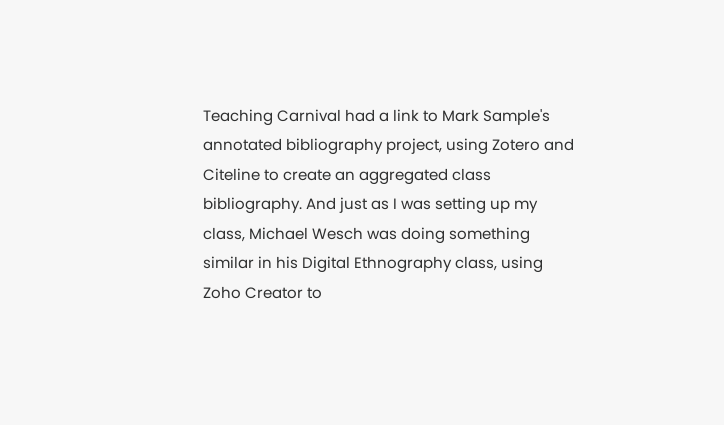Teaching Carnival had a link to Mark Sample's annotated bibliography project, using Zotero and Citeline to create an aggregated class bibliography. And just as I was setting up my class, Michael Wesch was doing something similar in his Digital Ethnography class, using Zoho Creator to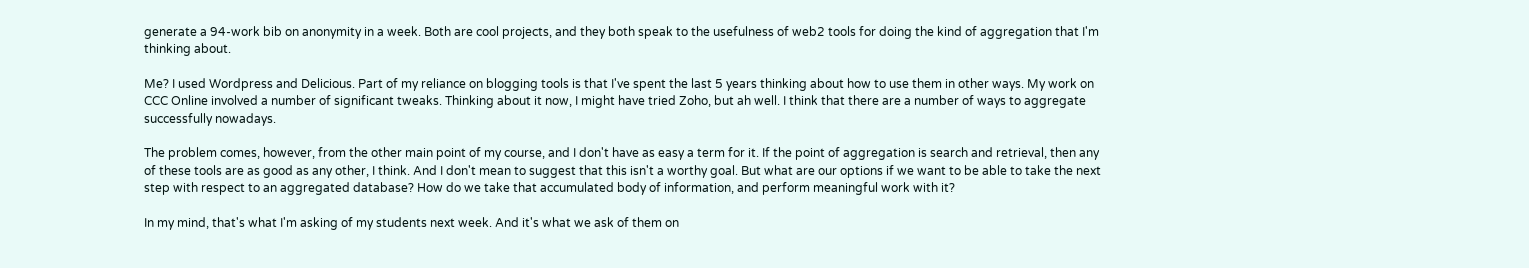generate a 94-work bib on anonymity in a week. Both are cool projects, and they both speak to the usefulness of web2 tools for doing the kind of aggregation that I'm thinking about.

Me? I used Wordpress and Delicious. Part of my reliance on blogging tools is that I've spent the last 5 years thinking about how to use them in other ways. My work on CCC Online involved a number of significant tweaks. Thinking about it now, I might have tried Zoho, but ah well. I think that there are a number of ways to aggregate successfully nowadays.

The problem comes, however, from the other main point of my course, and I don't have as easy a term for it. If the point of aggregation is search and retrieval, then any of these tools are as good as any other, I think. And I don't mean to suggest that this isn't a worthy goal. But what are our options if we want to be able to take the next step with respect to an aggregated database? How do we take that accumulated body of information, and perform meaningful work with it?

In my mind, that's what I'm asking of my students next week. And it's what we ask of them on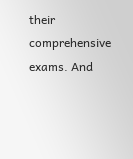their comprehensive exams. And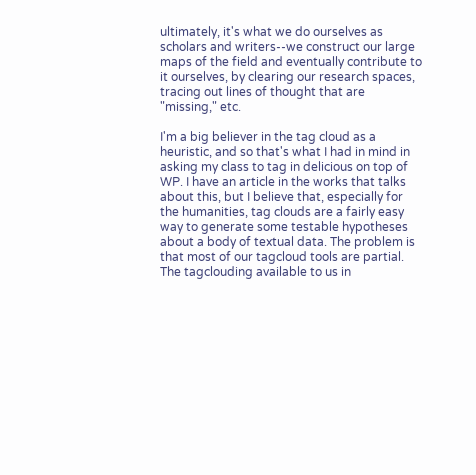ultimately, it's what we do ourselves as scholars and writers--we construct our large maps of the field and eventually contribute to it ourselves, by clearing our research spaces, tracing out lines of thought that are "missing," etc.

I'm a big believer in the tag cloud as a heuristic, and so that's what I had in mind in asking my class to tag in delicious on top of WP. I have an article in the works that talks about this, but I believe that, especially for the humanities, tag clouds are a fairly easy way to generate some testable hypotheses about a body of textual data. The problem is that most of our tagcloud tools are partial. The tagclouding available to us in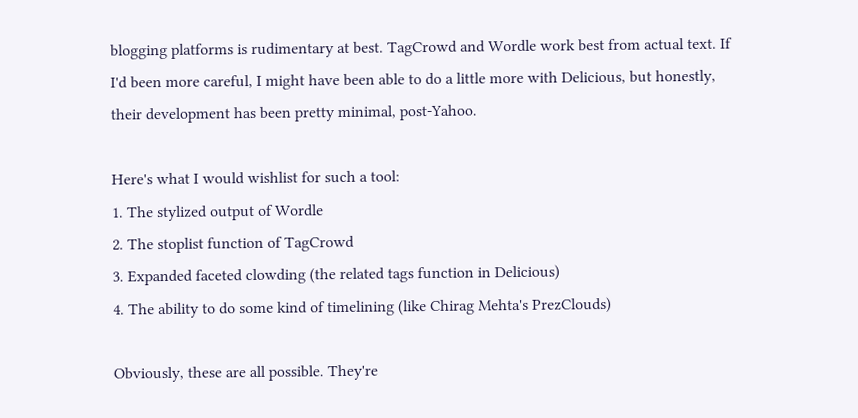blogging platforms is rudimentary at best. TagCrowd and Wordle work best from actual text. If I'd been more careful, I might have been able to do a little more with Delicious, but honestly, their development has been pretty minimal, post-Yahoo.

Here's what I would wishlist for such a tool:
1. The stylized output of Wordle
2. The stoplist function of TagCrowd
3. Expanded faceted clowding (the related tags function in Delicious)
4. The ability to do some kind of timelining (like Chirag Mehta's PrezClouds)

Obviously, these are all possible. They're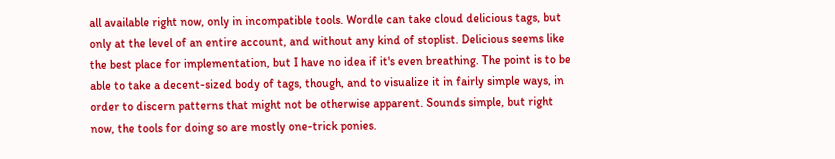all available right now, only in incompatible tools. Wordle can take cloud delicious tags, but only at the level of an entire account, and without any kind of stoplist. Delicious seems like the best place for implementation, but I have no idea if it's even breathing. The point is to be able to take a decent-sized body of tags, though, and to visualize it in fairly simple ways, in order to discern patterns that might not be otherwise apparent. Sounds simple, but right now, the tools for doing so are mostly one-trick ponies.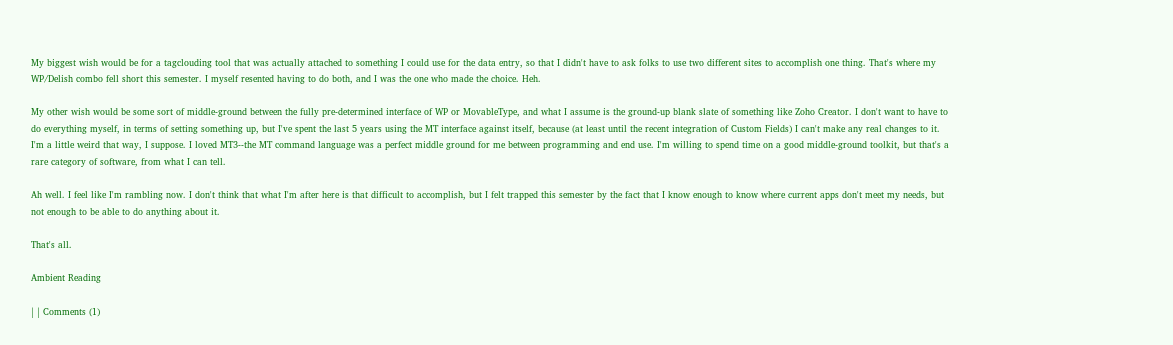My biggest wish would be for a tagclouding tool that was actually attached to something I could use for the data entry, so that I didn't have to ask folks to use two different sites to accomplish one thing. That's where my WP/Delish combo fell short this semester. I myself resented having to do both, and I was the one who made the choice. Heh.

My other wish would be some sort of middle-ground between the fully pre-determined interface of WP or MovableType, and what I assume is the ground-up blank slate of something like Zoho Creator. I don't want to have to do everything myself, in terms of setting something up, but I've spent the last 5 years using the MT interface against itself, because (at least until the recent integration of Custom Fields) I can't make any real changes to it. I'm a little weird that way, I suppose. I loved MT3--the MT command language was a perfect middle ground for me between programming and end use. I'm willing to spend time on a good middle-ground toolkit, but that's a rare category of software, from what I can tell.

Ah well. I feel like I'm rambling now. I don't think that what I'm after here is that difficult to accomplish, but I felt trapped this semester by the fact that I know enough to know where current apps don't meet my needs, but not enough to be able to do anything about it.

That's all.

Ambient Reading

| | Comments (1)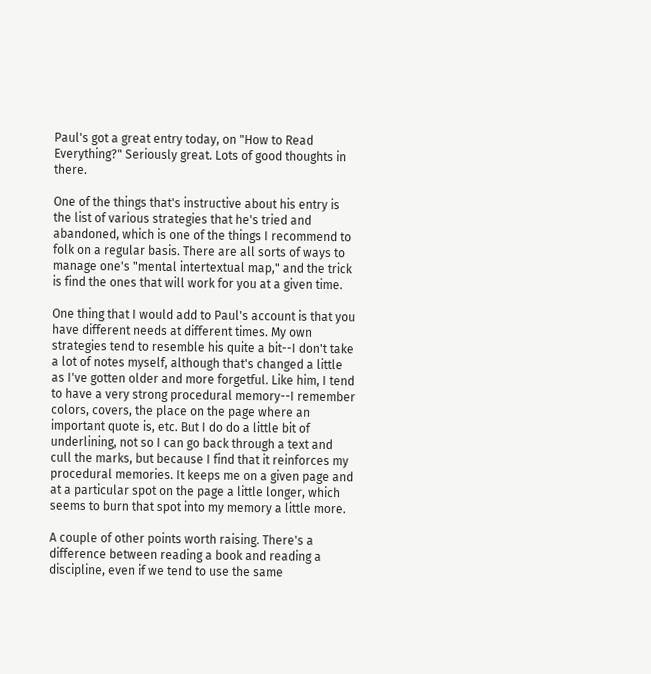Paul's got a great entry today, on "How to Read Everything?" Seriously great. Lots of good thoughts in there.

One of the things that's instructive about his entry is the list of various strategies that he's tried and abandoned, which is one of the things I recommend to folk on a regular basis. There are all sorts of ways to manage one's "mental intertextual map," and the trick is find the ones that will work for you at a given time.

One thing that I would add to Paul's account is that you have different needs at different times. My own strategies tend to resemble his quite a bit--I don't take a lot of notes myself, although that's changed a little as I've gotten older and more forgetful. Like him, I tend to have a very strong procedural memory--I remember colors, covers, the place on the page where an important quote is, etc. But I do do a little bit of underlining, not so I can go back through a text and cull the marks, but because I find that it reinforces my procedural memories. It keeps me on a given page and at a particular spot on the page a little longer, which seems to burn that spot into my memory a little more.

A couple of other points worth raising. There's a difference between reading a book and reading a discipline, even if we tend to use the same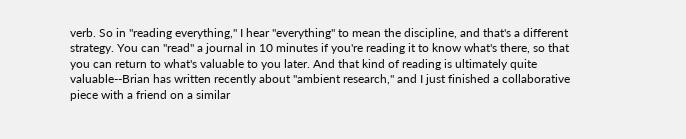verb. So in "reading everything," I hear "everything" to mean the discipline, and that's a different strategy. You can "read" a journal in 10 minutes if you're reading it to know what's there, so that you can return to what's valuable to you later. And that kind of reading is ultimately quite valuable--Brian has written recently about "ambient research," and I just finished a collaborative piece with a friend on a similar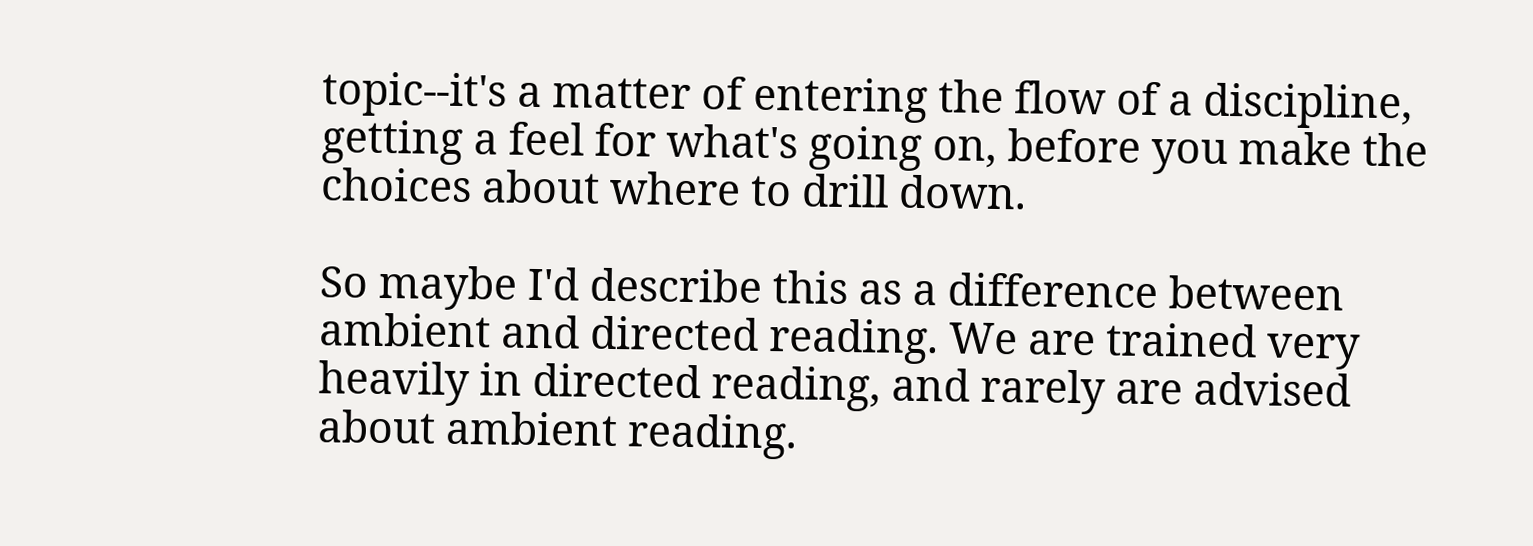topic--it's a matter of entering the flow of a discipline, getting a feel for what's going on, before you make the choices about where to drill down.

So maybe I'd describe this as a difference between ambient and directed reading. We are trained very heavily in directed reading, and rarely are advised about ambient reading.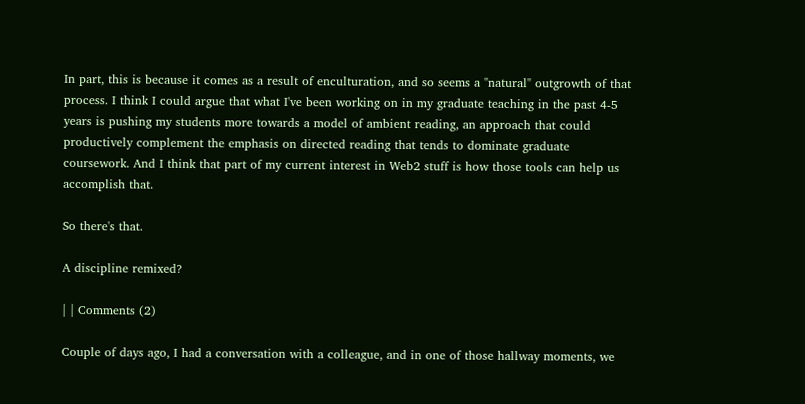In part, this is because it comes as a result of enculturation, and so seems a "natural" outgrowth of that process. I think I could argue that what I've been working on in my graduate teaching in the past 4-5 years is pushing my students more towards a model of ambient reading, an approach that could productively complement the emphasis on directed reading that tends to dominate graduate coursework. And I think that part of my current interest in Web2 stuff is how those tools can help us accomplish that.

So there's that.

A discipline remixed?

| | Comments (2)

Couple of days ago, I had a conversation with a colleague, and in one of those hallway moments, we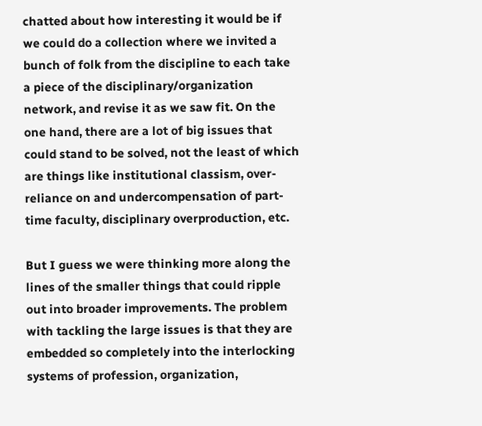chatted about how interesting it would be if we could do a collection where we invited a bunch of folk from the discipline to each take a piece of the disciplinary/organization network, and revise it as we saw fit. On the one hand, there are a lot of big issues that could stand to be solved, not the least of which are things like institutional classism, over-reliance on and undercompensation of part-time faculty, disciplinary overproduction, etc.

But I guess we were thinking more along the lines of the smaller things that could ripple out into broader improvements. The problem with tackling the large issues is that they are embedded so completely into the interlocking systems of profession, organization,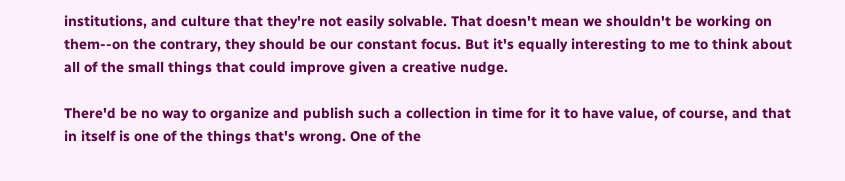institutions, and culture that they're not easily solvable. That doesn't mean we shouldn't be working on them--on the contrary, they should be our constant focus. But it's equally interesting to me to think about all of the small things that could improve given a creative nudge.

There'd be no way to organize and publish such a collection in time for it to have value, of course, and that in itself is one of the things that's wrong. One of the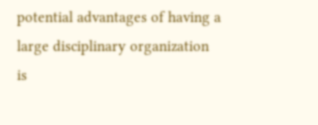potential advantages of having a large disciplinary organization is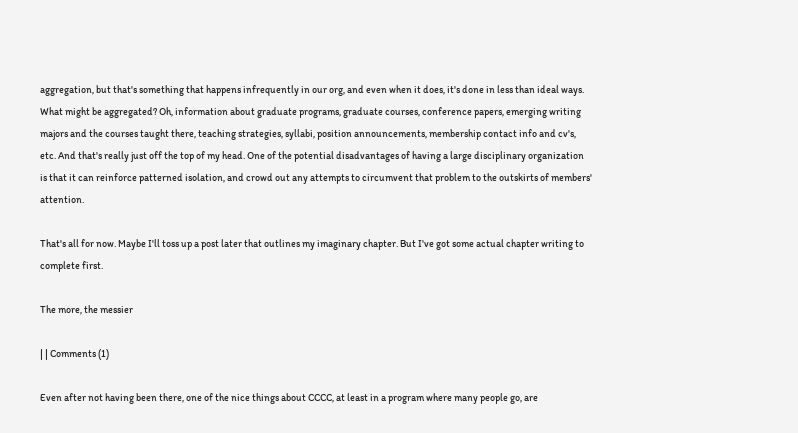aggregation, but that's something that happens infrequently in our org, and even when it does, it's done in less than ideal ways. What might be aggregated? Oh, information about graduate programs, graduate courses, conference papers, emerging writing majors and the courses taught there, teaching strategies, syllabi, position announcements, membership contact info and cv's, etc. And that's really just off the top of my head. One of the potential disadvantages of having a large disciplinary organization is that it can reinforce patterned isolation, and crowd out any attempts to circumvent that problem to the outskirts of members' attention.

That's all for now. Maybe I'll toss up a post later that outlines my imaginary chapter. But I've got some actual chapter writing to complete first.

The more, the messier

| | Comments (1)

Even after not having been there, one of the nice things about CCCC, at least in a program where many people go, are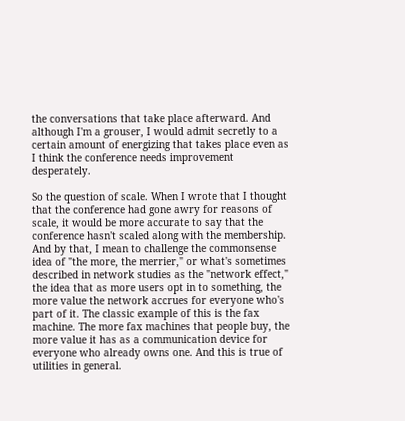the conversations that take place afterward. And although I'm a grouser, I would admit secretly to a certain amount of energizing that takes place even as I think the conference needs improvement desperately.

So the question of scale. When I wrote that I thought that the conference had gone awry for reasons of scale, it would be more accurate to say that the conference hasn't scaled along with the membership. And by that, I mean to challenge the commonsense idea of "the more, the merrier," or what's sometimes described in network studies as the "network effect," the idea that as more users opt in to something, the more value the network accrues for everyone who's part of it. The classic example of this is the fax machine. The more fax machines that people buy, the more value it has as a communication device for everyone who already owns one. And this is true of utilities in general.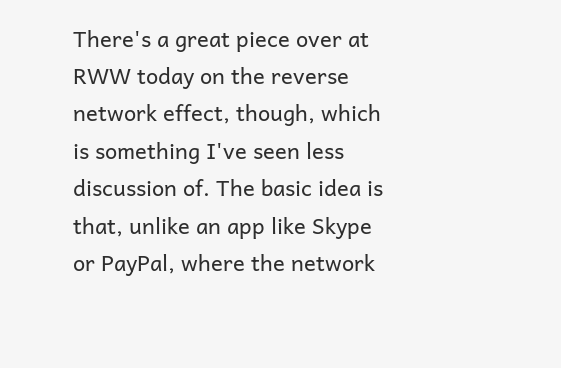There's a great piece over at RWW today on the reverse network effect, though, which is something I've seen less discussion of. The basic idea is that, unlike an app like Skype or PayPal, where the network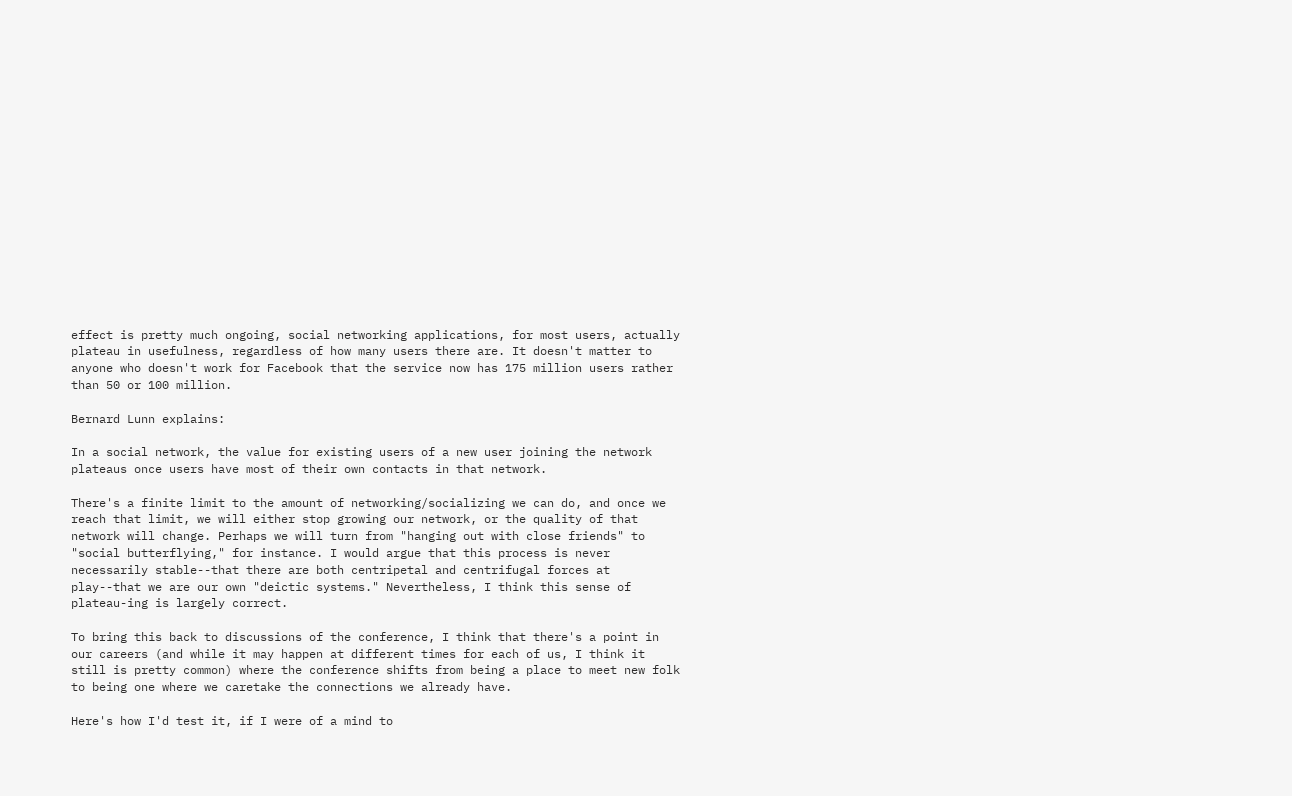effect is pretty much ongoing, social networking applications, for most users, actually plateau in usefulness, regardless of how many users there are. It doesn't matter to anyone who doesn't work for Facebook that the service now has 175 million users rather than 50 or 100 million.

Bernard Lunn explains:

In a social network, the value for existing users of a new user joining the network plateaus once users have most of their own contacts in that network.

There's a finite limit to the amount of networking/socializing we can do, and once we reach that limit, we will either stop growing our network, or the quality of that network will change. Perhaps we will turn from "hanging out with close friends" to "social butterflying," for instance. I would argue that this process is never necessarily stable--that there are both centripetal and centrifugal forces at play--that we are our own "deictic systems." Nevertheless, I think this sense of plateau-ing is largely correct.

To bring this back to discussions of the conference, I think that there's a point in our careers (and while it may happen at different times for each of us, I think it still is pretty common) where the conference shifts from being a place to meet new folk to being one where we caretake the connections we already have.

Here's how I'd test it, if I were of a mind to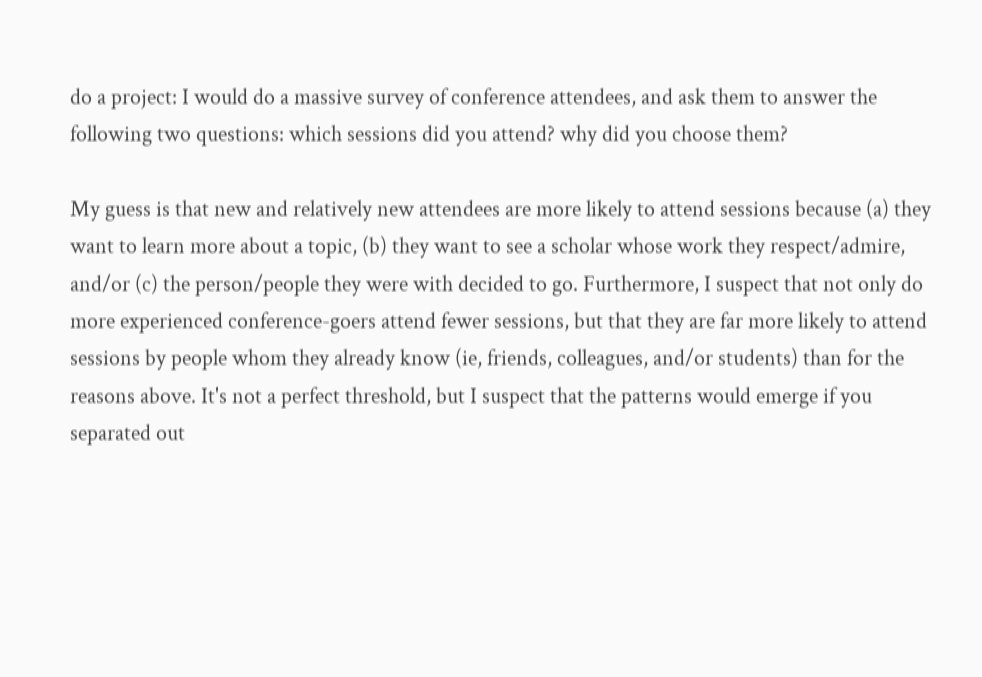do a project: I would do a massive survey of conference attendees, and ask them to answer the following two questions: which sessions did you attend? why did you choose them?

My guess is that new and relatively new attendees are more likely to attend sessions because (a) they want to learn more about a topic, (b) they want to see a scholar whose work they respect/admire, and/or (c) the person/people they were with decided to go. Furthermore, I suspect that not only do more experienced conference-goers attend fewer sessions, but that they are far more likely to attend sessions by people whom they already know (ie, friends, colleagues, and/or students) than for the reasons above. It's not a perfect threshold, but I suspect that the patterns would emerge if you separated out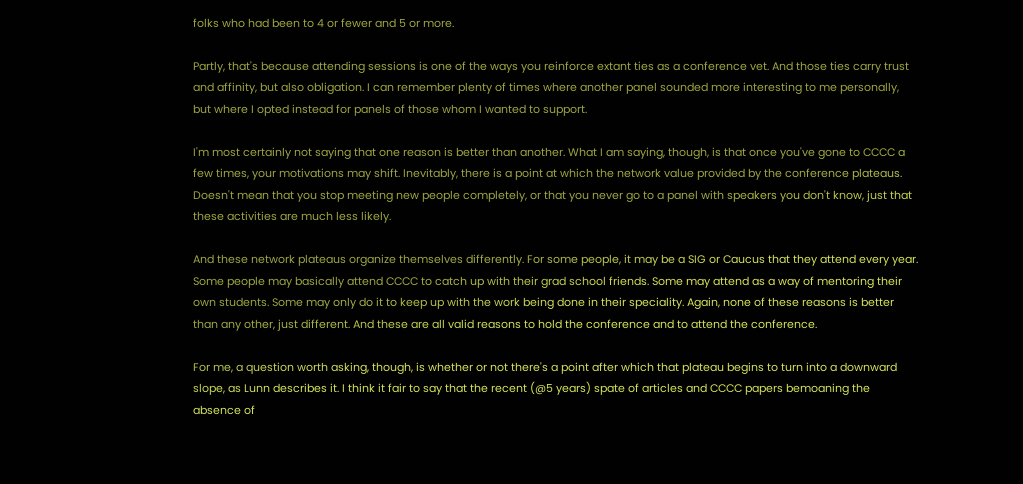folks who had been to 4 or fewer and 5 or more.

Partly, that's because attending sessions is one of the ways you reinforce extant ties as a conference vet. And those ties carry trust and affinity, but also obligation. I can remember plenty of times where another panel sounded more interesting to me personally, but where I opted instead for panels of those whom I wanted to support.

I'm most certainly not saying that one reason is better than another. What I am saying, though, is that once you've gone to CCCC a few times, your motivations may shift. Inevitably, there is a point at which the network value provided by the conference plateaus. Doesn't mean that you stop meeting new people completely, or that you never go to a panel with speakers you don't know, just that these activities are much less likely.

And these network plateaus organize themselves differently. For some people, it may be a SIG or Caucus that they attend every year. Some people may basically attend CCCC to catch up with their grad school friends. Some may attend as a way of mentoring their own students. Some may only do it to keep up with the work being done in their speciality. Again, none of these reasons is better than any other, just different. And these are all valid reasons to hold the conference and to attend the conference.

For me, a question worth asking, though, is whether or not there's a point after which that plateau begins to turn into a downward slope, as Lunn describes it. I think it fair to say that the recent (@5 years) spate of articles and CCCC papers bemoaning the absence of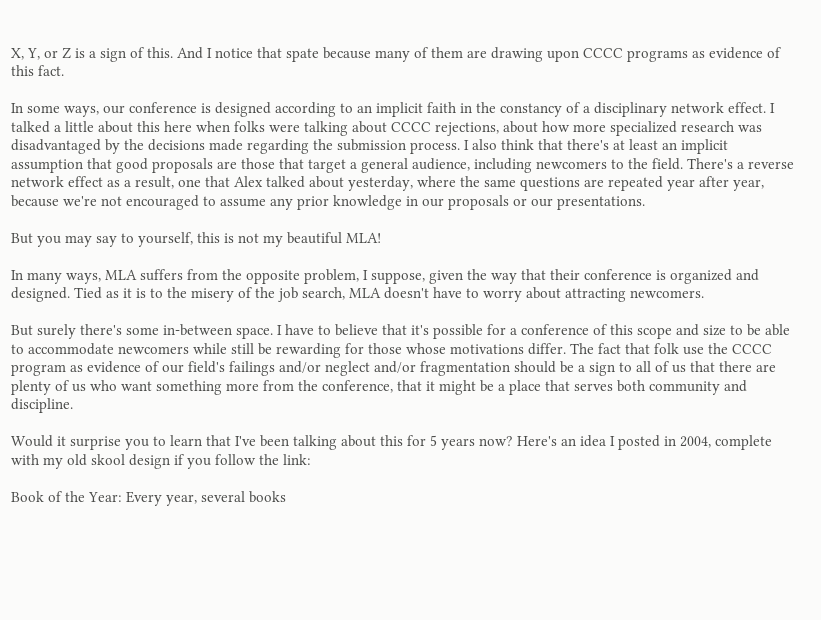X, Y, or Z is a sign of this. And I notice that spate because many of them are drawing upon CCCC programs as evidence of this fact.

In some ways, our conference is designed according to an implicit faith in the constancy of a disciplinary network effect. I talked a little about this here when folks were talking about CCCC rejections, about how more specialized research was disadvantaged by the decisions made regarding the submission process. I also think that there's at least an implicit assumption that good proposals are those that target a general audience, including newcomers to the field. There's a reverse network effect as a result, one that Alex talked about yesterday, where the same questions are repeated year after year, because we're not encouraged to assume any prior knowledge in our proposals or our presentations.

But you may say to yourself, this is not my beautiful MLA!

In many ways, MLA suffers from the opposite problem, I suppose, given the way that their conference is organized and designed. Tied as it is to the misery of the job search, MLA doesn't have to worry about attracting newcomers.

But surely there's some in-between space. I have to believe that it's possible for a conference of this scope and size to be able to accommodate newcomers while still be rewarding for those whose motivations differ. The fact that folk use the CCCC program as evidence of our field's failings and/or neglect and/or fragmentation should be a sign to all of us that there are plenty of us who want something more from the conference, that it might be a place that serves both community and discipline.

Would it surprise you to learn that I've been talking about this for 5 years now? Here's an idea I posted in 2004, complete with my old skool design if you follow the link:

Book of the Year: Every year, several books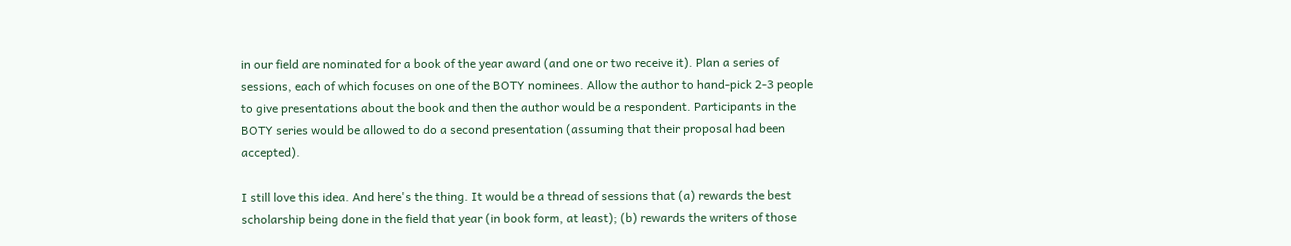in our field are nominated for a book of the year award (and one or two receive it). Plan a series of sessions, each of which focuses on one of the BOTY nominees. Allow the author to hand-pick 2-3 people to give presentations about the book and then the author would be a respondent. Participants in the BOTY series would be allowed to do a second presentation (assuming that their proposal had been accepted).

I still love this idea. And here's the thing. It would be a thread of sessions that (a) rewards the best scholarship being done in the field that year (in book form, at least); (b) rewards the writers of those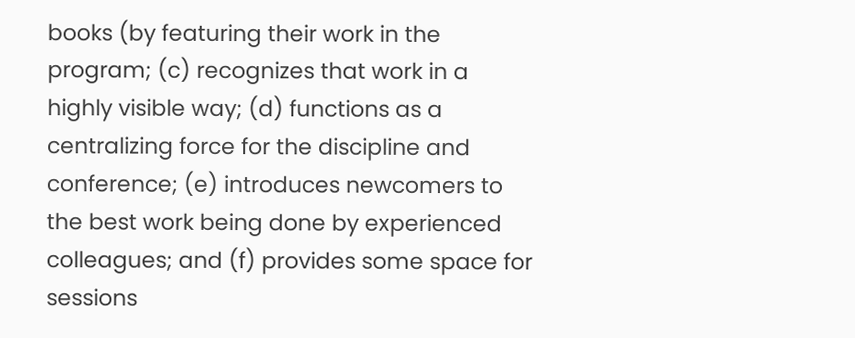books (by featuring their work in the program; (c) recognizes that work in a highly visible way; (d) functions as a centralizing force for the discipline and conference; (e) introduces newcomers to the best work being done by experienced colleagues; and (f) provides some space for sessions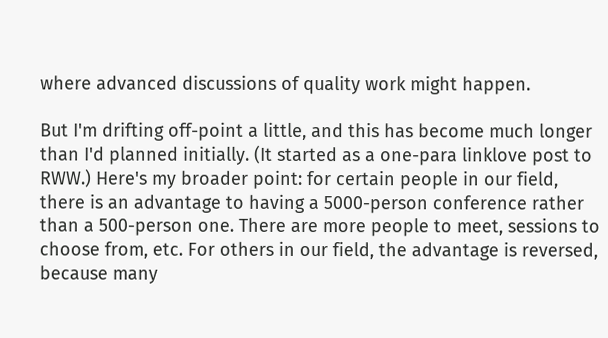where advanced discussions of quality work might happen.

But I'm drifting off-point a little, and this has become much longer than I'd planned initially. (It started as a one-para linklove post to RWW.) Here's my broader point: for certain people in our field, there is an advantage to having a 5000-person conference rather than a 500-person one. There are more people to meet, sessions to choose from, etc. For others in our field, the advantage is reversed, because many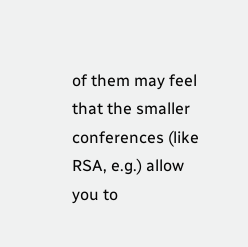of them may feel that the smaller conferences (like RSA, e.g.) allow you to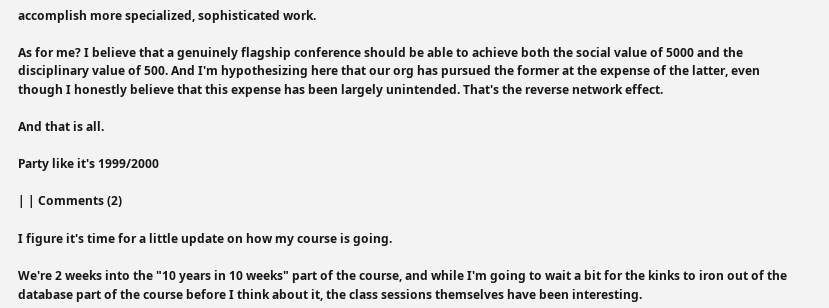accomplish more specialized, sophisticated work.

As for me? I believe that a genuinely flagship conference should be able to achieve both the social value of 5000 and the disciplinary value of 500. And I'm hypothesizing here that our org has pursued the former at the expense of the latter, even though I honestly believe that this expense has been largely unintended. That's the reverse network effect.

And that is all.

Party like it's 1999/2000

| | Comments (2)

I figure it's time for a little update on how my course is going.

We're 2 weeks into the "10 years in 10 weeks" part of the course, and while I'm going to wait a bit for the kinks to iron out of the database part of the course before I think about it, the class sessions themselves have been interesting.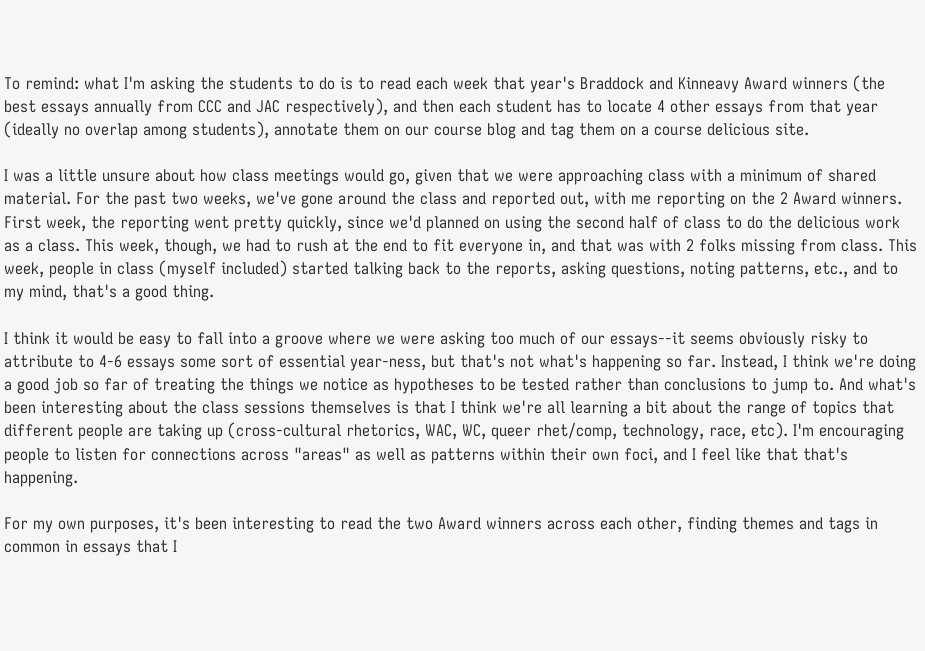To remind: what I'm asking the students to do is to read each week that year's Braddock and Kinneavy Award winners (the best essays annually from CCC and JAC respectively), and then each student has to locate 4 other essays from that year (ideally no overlap among students), annotate them on our course blog and tag them on a course delicious site.

I was a little unsure about how class meetings would go, given that we were approaching class with a minimum of shared material. For the past two weeks, we've gone around the class and reported out, with me reporting on the 2 Award winners. First week, the reporting went pretty quickly, since we'd planned on using the second half of class to do the delicious work as a class. This week, though, we had to rush at the end to fit everyone in, and that was with 2 folks missing from class. This week, people in class (myself included) started talking back to the reports, asking questions, noting patterns, etc., and to my mind, that's a good thing.

I think it would be easy to fall into a groove where we were asking too much of our essays--it seems obviously risky to attribute to 4-6 essays some sort of essential year-ness, but that's not what's happening so far. Instead, I think we're doing a good job so far of treating the things we notice as hypotheses to be tested rather than conclusions to jump to. And what's been interesting about the class sessions themselves is that I think we're all learning a bit about the range of topics that different people are taking up (cross-cultural rhetorics, WAC, WC, queer rhet/comp, technology, race, etc). I'm encouraging people to listen for connections across "areas" as well as patterns within their own foci, and I feel like that that's happening.

For my own purposes, it's been interesting to read the two Award winners across each other, finding themes and tags in common in essays that I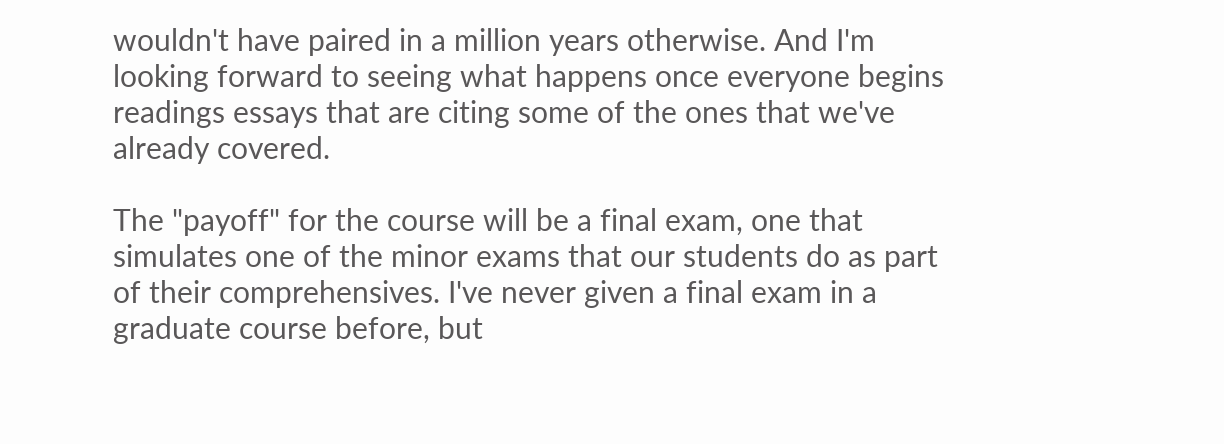wouldn't have paired in a million years otherwise. And I'm looking forward to seeing what happens once everyone begins readings essays that are citing some of the ones that we've already covered.

The "payoff" for the course will be a final exam, one that simulates one of the minor exams that our students do as part of their comprehensives. I've never given a final exam in a graduate course before, but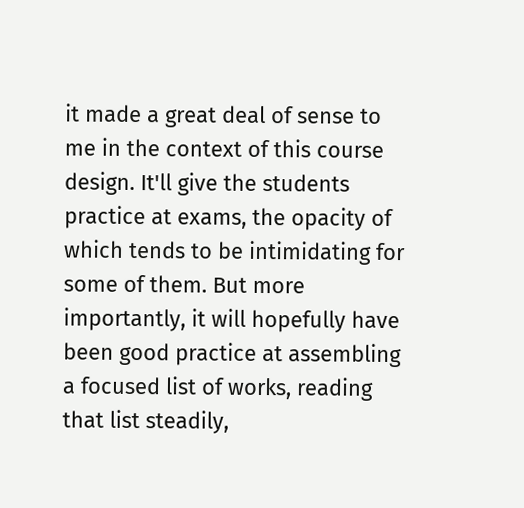it made a great deal of sense to me in the context of this course design. It'll give the students practice at exams, the opacity of which tends to be intimidating for some of them. But more importantly, it will hopefully have been good practice at assembling a focused list of works, reading that list steadily,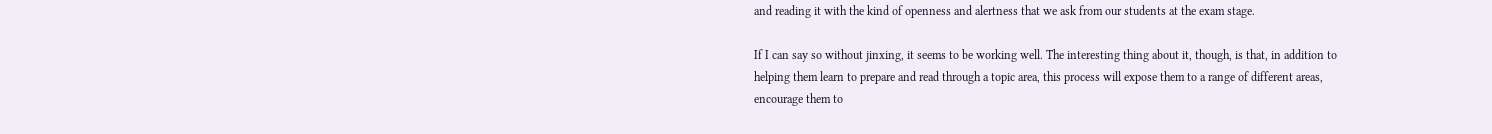and reading it with the kind of openness and alertness that we ask from our students at the exam stage.

If I can say so without jinxing, it seems to be working well. The interesting thing about it, though, is that, in addition to helping them learn to prepare and read through a topic area, this process will expose them to a range of different areas, encourage them to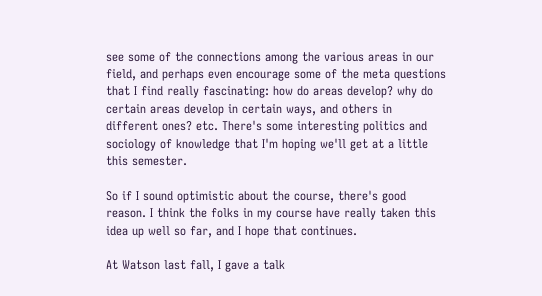see some of the connections among the various areas in our field, and perhaps even encourage some of the meta questions that I find really fascinating: how do areas develop? why do certain areas develop in certain ways, and others in different ones? etc. There's some interesting politics and sociology of knowledge that I'm hoping we'll get at a little this semester.

So if I sound optimistic about the course, there's good reason. I think the folks in my course have really taken this idea up well so far, and I hope that continues.

At Watson last fall, I gave a talk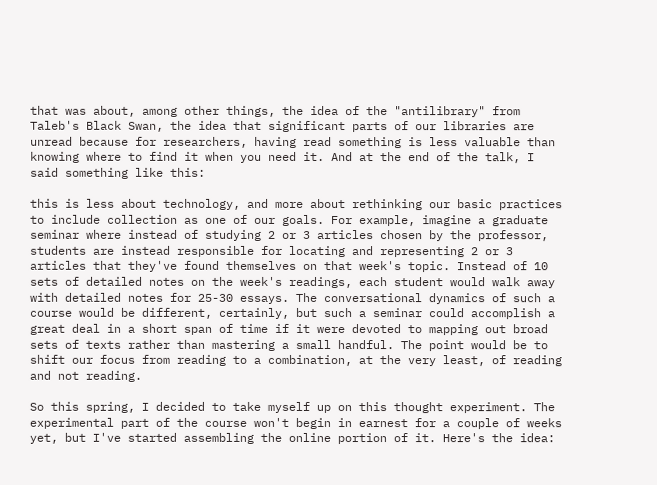that was about, among other things, the idea of the "antilibrary" from Taleb's Black Swan, the idea that significant parts of our libraries are unread because for researchers, having read something is less valuable than knowing where to find it when you need it. And at the end of the talk, I said something like this:

this is less about technology, and more about rethinking our basic practices to include collection as one of our goals. For example, imagine a graduate seminar where instead of studying 2 or 3 articles chosen by the professor, students are instead responsible for locating and representing 2 or 3 articles that they've found themselves on that week's topic. Instead of 10 sets of detailed notes on the week's readings, each student would walk away with detailed notes for 25-30 essays. The conversational dynamics of such a course would be different, certainly, but such a seminar could accomplish a great deal in a short span of time if it were devoted to mapping out broad sets of texts rather than mastering a small handful. The point would be to shift our focus from reading to a combination, at the very least, of reading and not reading.

So this spring, I decided to take myself up on this thought experiment. The experimental part of the course won't begin in earnest for a couple of weeks yet, but I've started assembling the online portion of it. Here's the idea: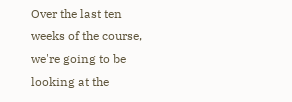Over the last ten weeks of the course, we're going to be looking at the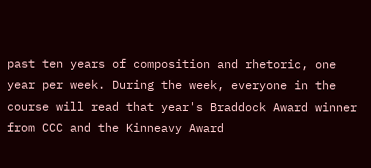past ten years of composition and rhetoric, one year per week. During the week, everyone in the course will read that year's Braddock Award winner from CCC and the Kinneavy Award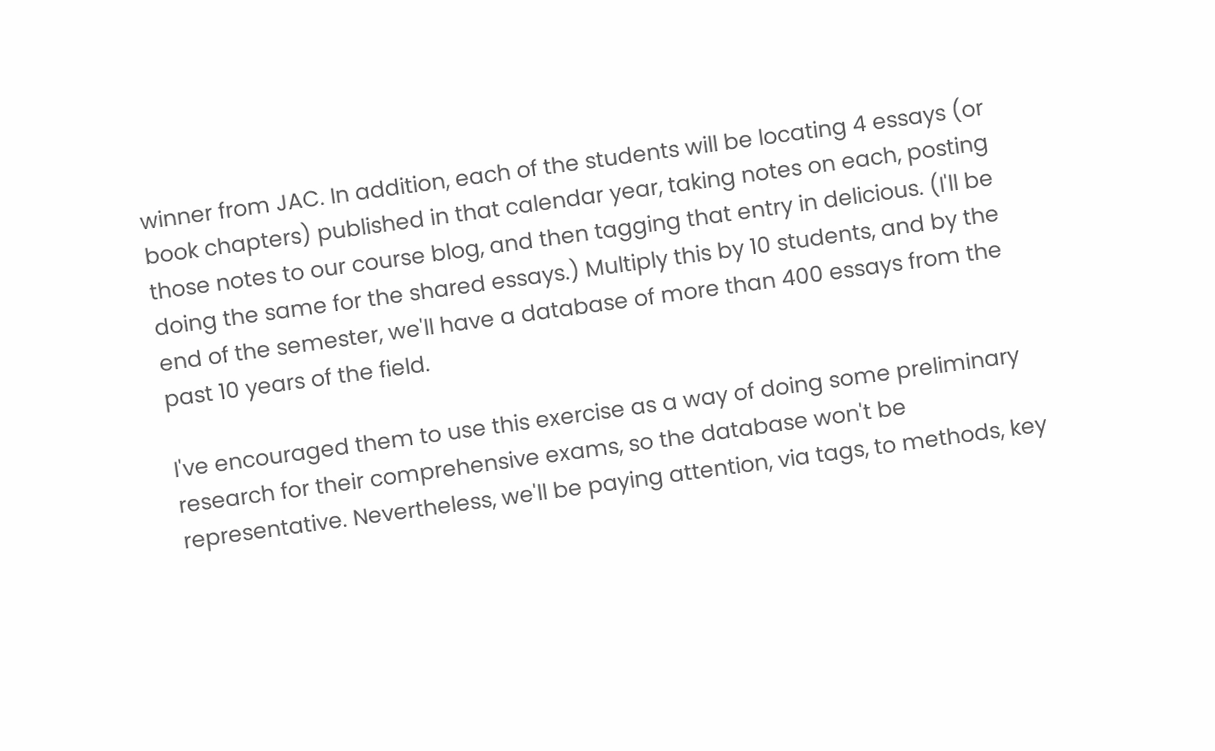winner from JAC. In addition, each of the students will be locating 4 essays (or book chapters) published in that calendar year, taking notes on each, posting those notes to our course blog, and then tagging that entry in delicious. (I'll be doing the same for the shared essays.) Multiply this by 10 students, and by the end of the semester, we'll have a database of more than 400 essays from the past 10 years of the field.

I've encouraged them to use this exercise as a way of doing some preliminary research for their comprehensive exams, so the database won't be representative. Nevertheless, we'll be paying attention, via tags, to methods, key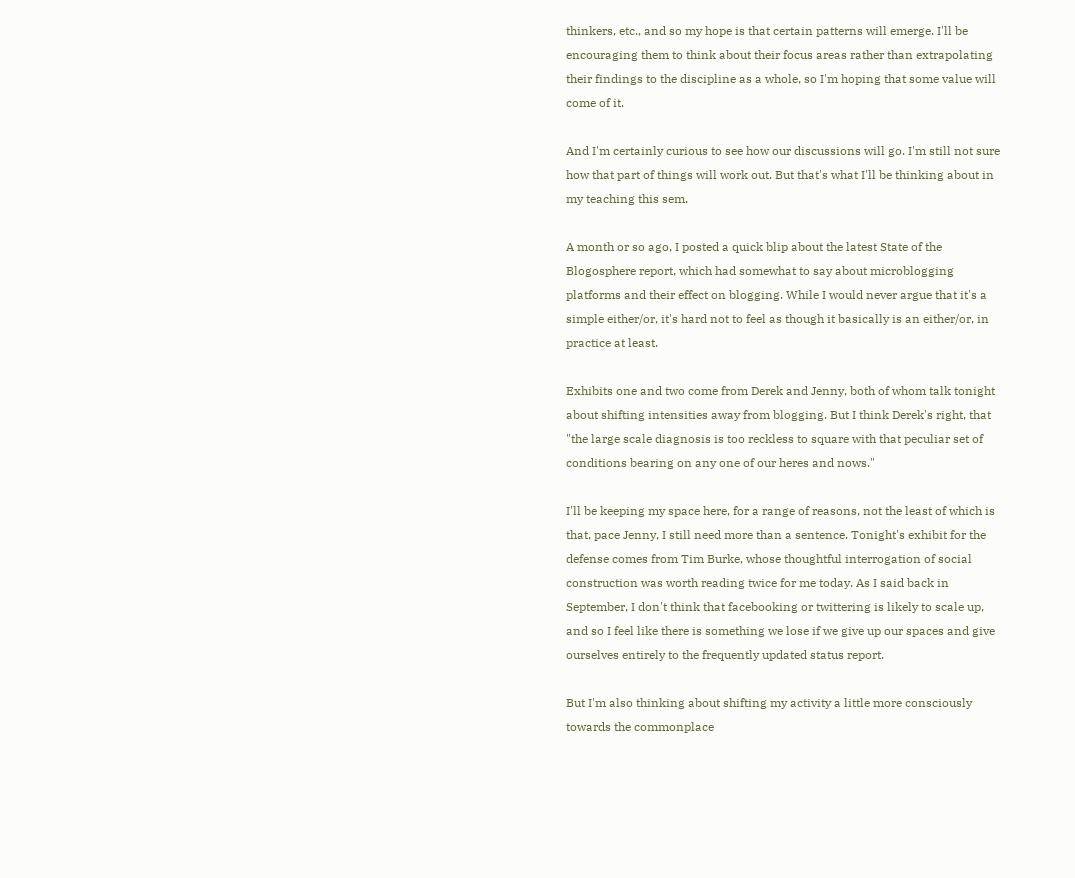thinkers, etc., and so my hope is that certain patterns will emerge. I'll be encouraging them to think about their focus areas rather than extrapolating their findings to the discipline as a whole, so I'm hoping that some value will come of it.

And I'm certainly curious to see how our discussions will go. I'm still not sure how that part of things will work out. But that's what I'll be thinking about in my teaching this sem.

A month or so ago, I posted a quick blip about the latest State of the Blogosphere report, which had somewhat to say about microblogging platforms and their effect on blogging. While I would never argue that it's a simple either/or, it's hard not to feel as though it basically is an either/or, in practice at least.

Exhibits one and two come from Derek and Jenny, both of whom talk tonight about shifting intensities away from blogging. But I think Derek's right, that "the large scale diagnosis is too reckless to square with that peculiar set of conditions bearing on any one of our heres and nows."

I'll be keeping my space here, for a range of reasons, not the least of which is that, pace Jenny, I still need more than a sentence. Tonight's exhibit for the defense comes from Tim Burke, whose thoughtful interrogation of social construction was worth reading twice for me today. As I said back in September, I don't think that facebooking or twittering is likely to scale up, and so I feel like there is something we lose if we give up our spaces and give ourselves entirely to the frequently updated status report.

But I'm also thinking about shifting my activity a little more consciously towards the commonplace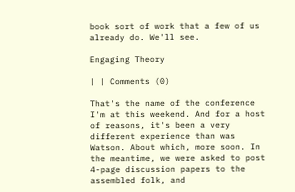book sort of work that a few of us already do. We'll see.

Engaging Theory

| | Comments (0)

That's the name of the conference I'm at this weekend. And for a host of reasons, it's been a very different experience than was Watson. About which, more soon. In the meantime, we were asked to post 4-page discussion papers to the assembled folk, and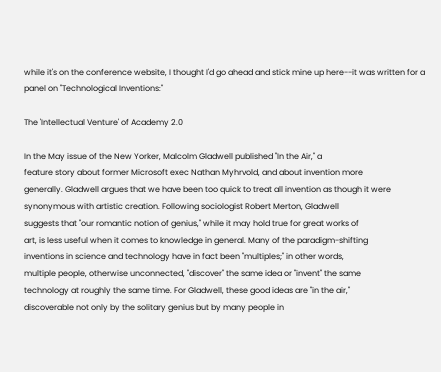while it's on the conference website, I thought I'd go ahead and stick mine up here--it was written for a panel on "Technological Inventions:"

The 'Intellectual Venture' of Academy 2.0

In the May issue of the New Yorker, Malcolm Gladwell published "In the Air," a
feature story about former Microsoft exec Nathan Myhrvold, and about invention more
generally. Gladwell argues that we have been too quick to treat all invention as though it were synonymous with artistic creation. Following sociologist Robert Merton, Gladwell
suggests that "our romantic notion of genius," while it may hold true for great works of
art, is less useful when it comes to knowledge in general. Many of the paradigm-shifting
inventions in science and technology have in fact been "multiples;" in other words,
multiple people, otherwise unconnected, "discover" the same idea or "invent" the same
technology at roughly the same time. For Gladwell, these good ideas are "in the air,"
discoverable not only by the solitary genius but by many people in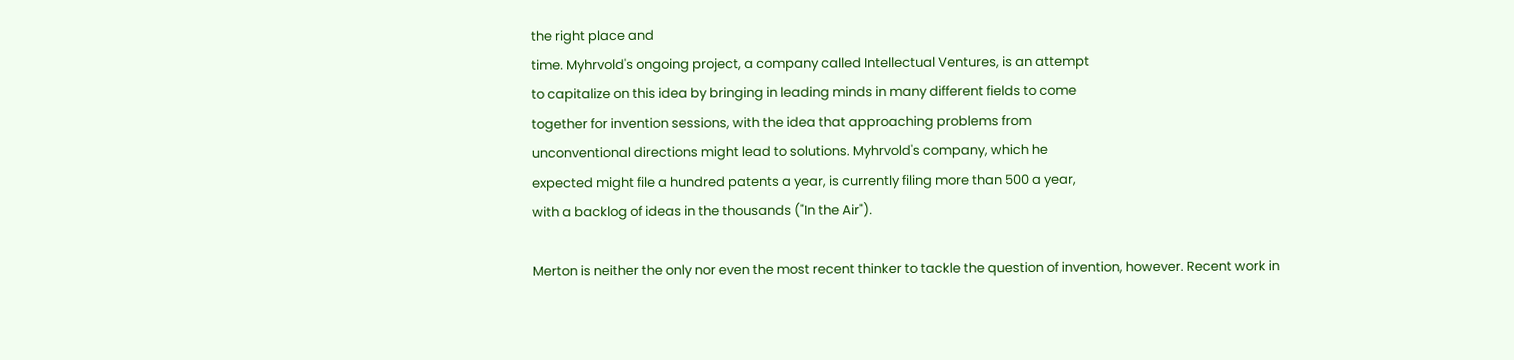the right place and
time. Myhrvold's ongoing project, a company called Intellectual Ventures, is an attempt
to capitalize on this idea by bringing in leading minds in many different fields to come
together for invention sessions, with the idea that approaching problems from
unconventional directions might lead to solutions. Myhrvold's company, which he
expected might file a hundred patents a year, is currently filing more than 500 a year,
with a backlog of ideas in the thousands ("In the Air").

Merton is neither the only nor even the most recent thinker to tackle the question of invention, however. Recent work in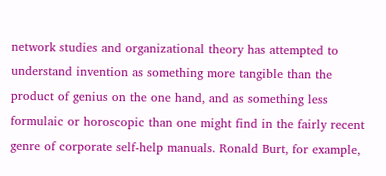network studies and organizational theory has attempted to understand invention as something more tangible than the product of genius on the one hand, and as something less formulaic or horoscopic than one might find in the fairly recent genre of corporate self-help manuals. Ronald Burt, for example,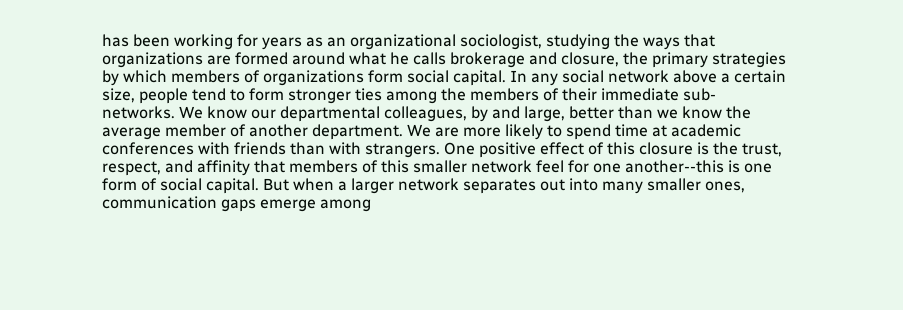has been working for years as an organizational sociologist, studying the ways that organizations are formed around what he calls brokerage and closure, the primary strategies by which members of organizations form social capital. In any social network above a certain size, people tend to form stronger ties among the members of their immediate sub-networks. We know our departmental colleagues, by and large, better than we know the average member of another department. We are more likely to spend time at academic conferences with friends than with strangers. One positive effect of this closure is the trust, respect, and affinity that members of this smaller network feel for one another--this is one form of social capital. But when a larger network separates out into many smaller ones, communication gaps emerge among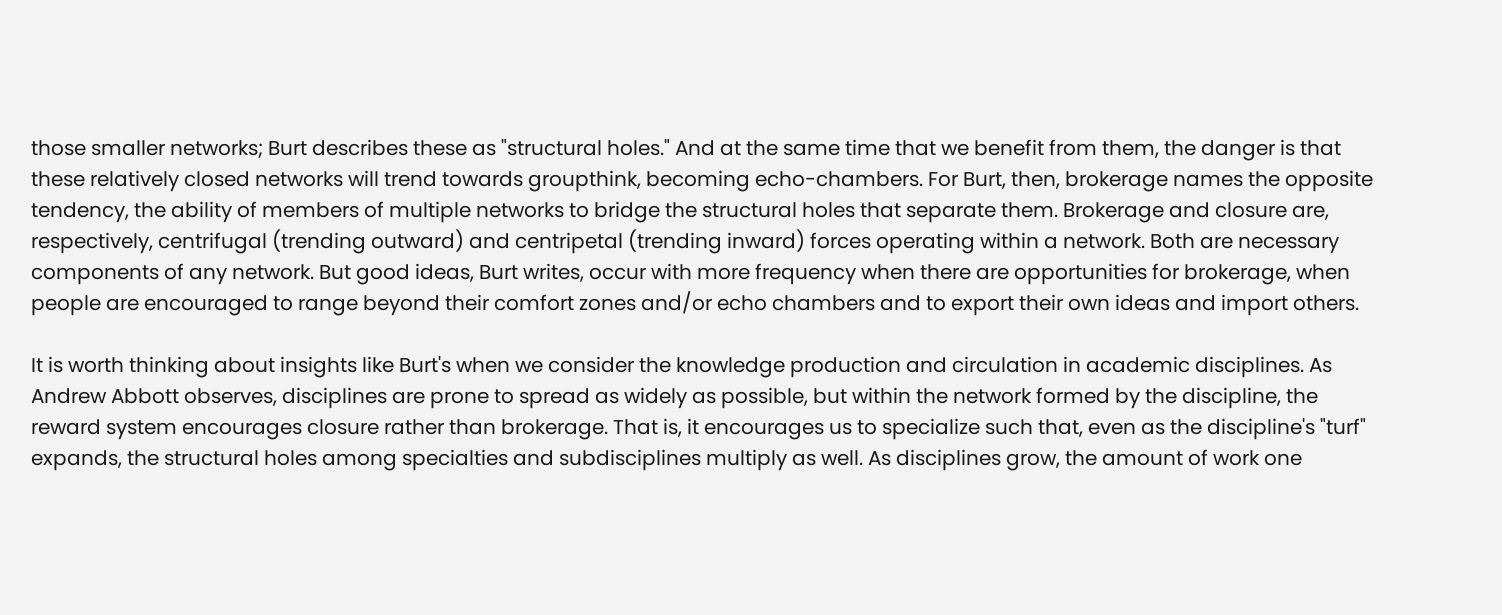those smaller networks; Burt describes these as "structural holes." And at the same time that we benefit from them, the danger is that these relatively closed networks will trend towards groupthink, becoming echo-chambers. For Burt, then, brokerage names the opposite tendency, the ability of members of multiple networks to bridge the structural holes that separate them. Brokerage and closure are, respectively, centrifugal (trending outward) and centripetal (trending inward) forces operating within a network. Both are necessary components of any network. But good ideas, Burt writes, occur with more frequency when there are opportunities for brokerage, when people are encouraged to range beyond their comfort zones and/or echo chambers and to export their own ideas and import others.

It is worth thinking about insights like Burt's when we consider the knowledge production and circulation in academic disciplines. As Andrew Abbott observes, disciplines are prone to spread as widely as possible, but within the network formed by the discipline, the reward system encourages closure rather than brokerage. That is, it encourages us to specialize such that, even as the discipline's "turf" expands, the structural holes among specialties and subdisciplines multiply as well. As disciplines grow, the amount of work one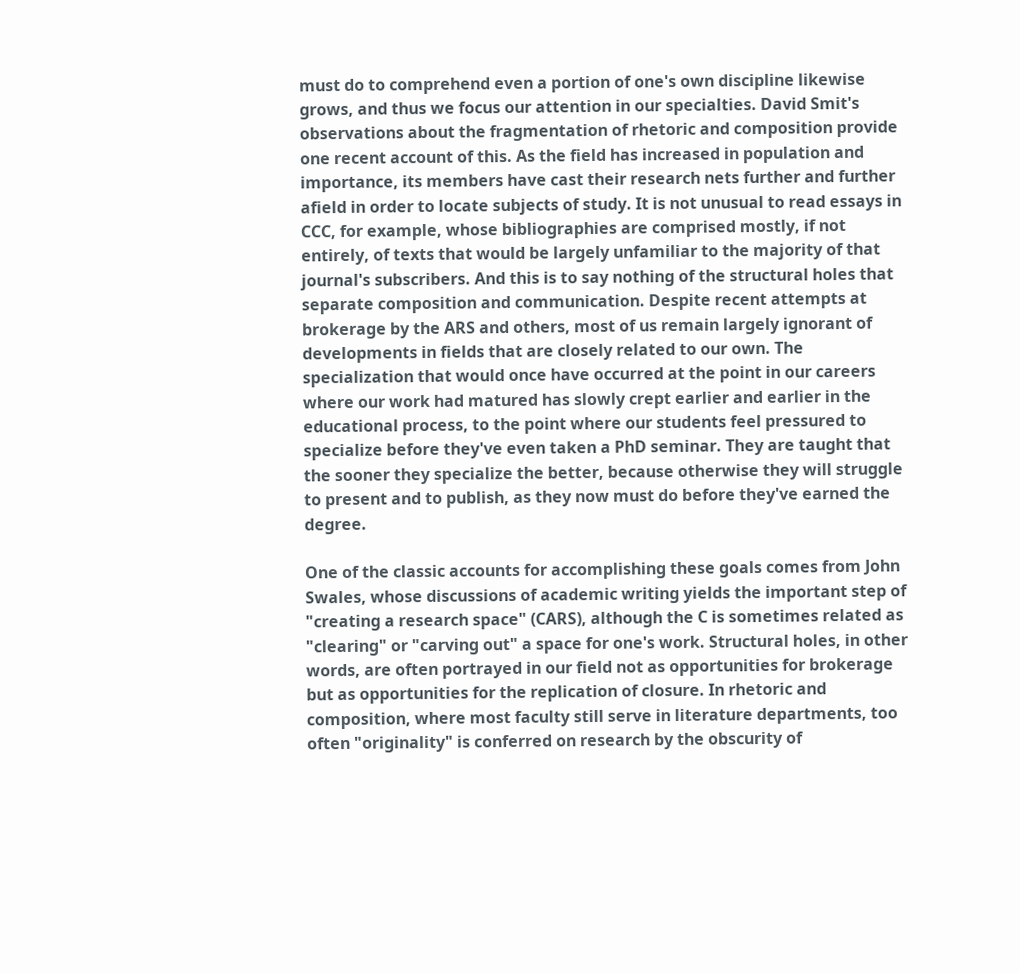must do to comprehend even a portion of one's own discipline likewise grows, and thus we focus our attention in our specialties. David Smit's observations about the fragmentation of rhetoric and composition provide one recent account of this. As the field has increased in population and importance, its members have cast their research nets further and further afield in order to locate subjects of study. It is not unusual to read essays in CCC, for example, whose bibliographies are comprised mostly, if not entirely, of texts that would be largely unfamiliar to the majority of that journal's subscribers. And this is to say nothing of the structural holes that separate composition and communication. Despite recent attempts at brokerage by the ARS and others, most of us remain largely ignorant of developments in fields that are closely related to our own. The specialization that would once have occurred at the point in our careers where our work had matured has slowly crept earlier and earlier in the educational process, to the point where our students feel pressured to specialize before they've even taken a PhD seminar. They are taught that the sooner they specialize the better, because otherwise they will struggle to present and to publish, as they now must do before they've earned the degree.

One of the classic accounts for accomplishing these goals comes from John Swales, whose discussions of academic writing yields the important step of "creating a research space" (CARS), although the C is sometimes related as "clearing" or "carving out" a space for one's work. Structural holes, in other words, are often portrayed in our field not as opportunities for brokerage but as opportunities for the replication of closure. In rhetoric and composition, where most faculty still serve in literature departments, too often "originality" is conferred on research by the obscurity of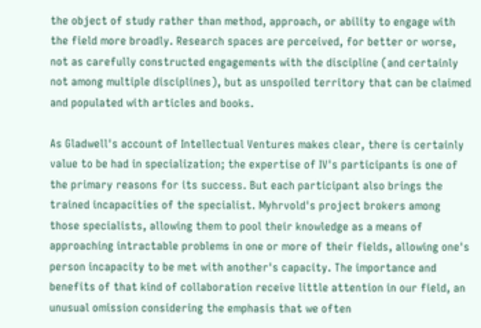the object of study rather than method, approach, or ability to engage with the field more broadly. Research spaces are perceived, for better or worse, not as carefully constructed engagements with the discipline (and certainly not among multiple disciplines), but as unspoiled territory that can be claimed and populated with articles and books.

As Gladwell's account of Intellectual Ventures makes clear, there is certainly value to be had in specialization; the expertise of IV's participants is one of the primary reasons for its success. But each participant also brings the trained incapacities of the specialist. Myhrvold's project brokers among those specialists, allowing them to pool their knowledge as a means of approaching intractable problems in one or more of their fields, allowing one's person incapacity to be met with another's capacity. The importance and benefits of that kind of collaboration receive little attention in our field, an unusual omission considering the emphasis that we often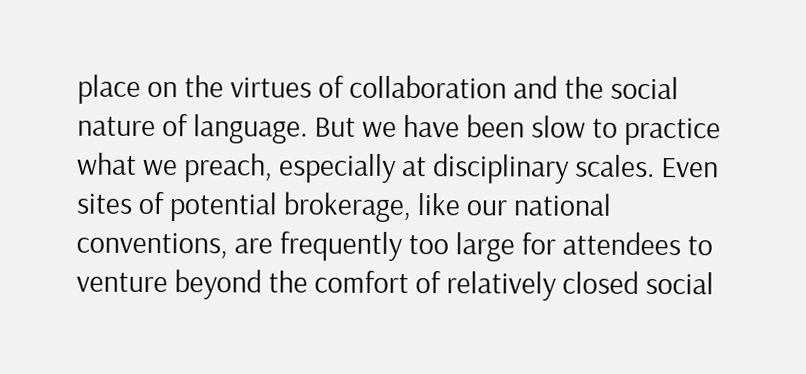place on the virtues of collaboration and the social nature of language. But we have been slow to practice what we preach, especially at disciplinary scales. Even sites of potential brokerage, like our national conventions, are frequently too large for attendees to venture beyond the comfort of relatively closed social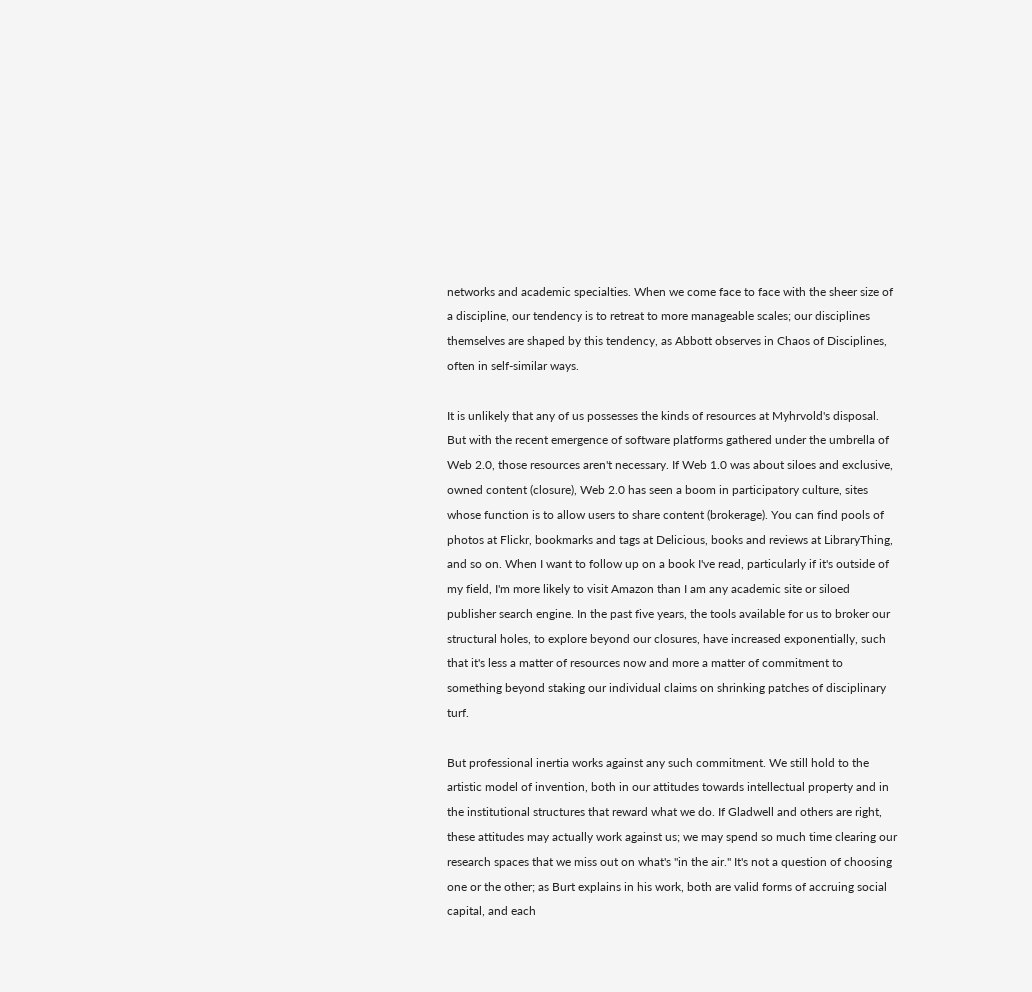networks and academic specialties. When we come face to face with the sheer size of a discipline, our tendency is to retreat to more manageable scales; our disciplines themselves are shaped by this tendency, as Abbott observes in Chaos of Disciplines, often in self-similar ways.

It is unlikely that any of us possesses the kinds of resources at Myhrvold's disposal. But with the recent emergence of software platforms gathered under the umbrella of Web 2.0, those resources aren't necessary. If Web 1.0 was about siloes and exclusive, owned content (closure), Web 2.0 has seen a boom in participatory culture, sites whose function is to allow users to share content (brokerage). You can find pools of photos at Flickr, bookmarks and tags at Delicious, books and reviews at LibraryThing, and so on. When I want to follow up on a book I've read, particularly if it's outside of my field, I'm more likely to visit Amazon than I am any academic site or siloed publisher search engine. In the past five years, the tools available for us to broker our structural holes, to explore beyond our closures, have increased exponentially, such that it's less a matter of resources now and more a matter of commitment to something beyond staking our individual claims on shrinking patches of disciplinary turf.

But professional inertia works against any such commitment. We still hold to the artistic model of invention, both in our attitudes towards intellectual property and in the institutional structures that reward what we do. If Gladwell and others are right, these attitudes may actually work against us; we may spend so much time clearing our research spaces that we miss out on what's "in the air." It's not a question of choosing one or the other; as Burt explains in his work, both are valid forms of accruing social capital, and each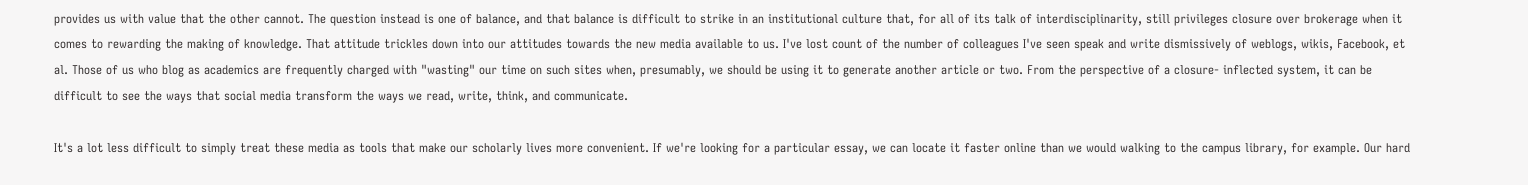provides us with value that the other cannot. The question instead is one of balance, and that balance is difficult to strike in an institutional culture that, for all of its talk of interdisciplinarity, still privileges closure over brokerage when it comes to rewarding the making of knowledge. That attitude trickles down into our attitudes towards the new media available to us. I've lost count of the number of colleagues I've seen speak and write dismissively of weblogs, wikis, Facebook, et al. Those of us who blog as academics are frequently charged with "wasting" our time on such sites when, presumably, we should be using it to generate another article or two. From the perspective of a closure- inflected system, it can be difficult to see the ways that social media transform the ways we read, write, think, and communicate.

It's a lot less difficult to simply treat these media as tools that make our scholarly lives more convenient. If we're looking for a particular essay, we can locate it faster online than we would walking to the campus library, for example. Our hard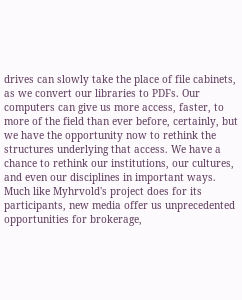drives can slowly take the place of file cabinets, as we convert our libraries to PDFs. Our computers can give us more access, faster, to more of the field than ever before, certainly, but we have the opportunity now to rethink the structures underlying that access. We have a chance to rethink our institutions, our cultures, and even our disciplines in important ways. Much like Myhrvold's project does for its participants, new media offer us unprecedented opportunities for brokerage,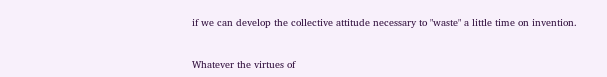if we can develop the collective attitude necessary to "waste" a little time on invention.


Whatever the virtues of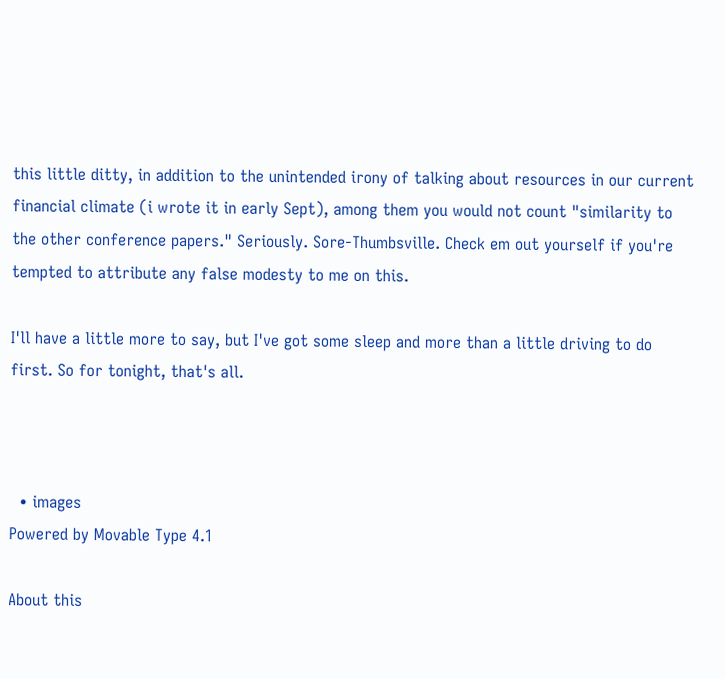this little ditty, in addition to the unintended irony of talking about resources in our current financial climate (i wrote it in early Sept), among them you would not count "similarity to the other conference papers." Seriously. Sore-Thumbsville. Check em out yourself if you're tempted to attribute any false modesty to me on this.

I'll have a little more to say, but I've got some sleep and more than a little driving to do first. So for tonight, that's all.



  • images
Powered by Movable Type 4.1

About this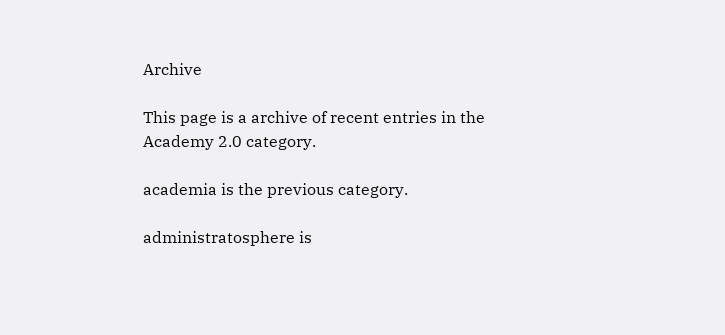Archive

This page is a archive of recent entries in the Academy 2.0 category.

academia is the previous category.

administratosphere is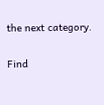the next category.

Find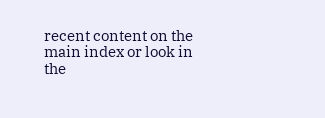recent content on the main index or look in the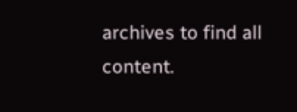archives to find all content.